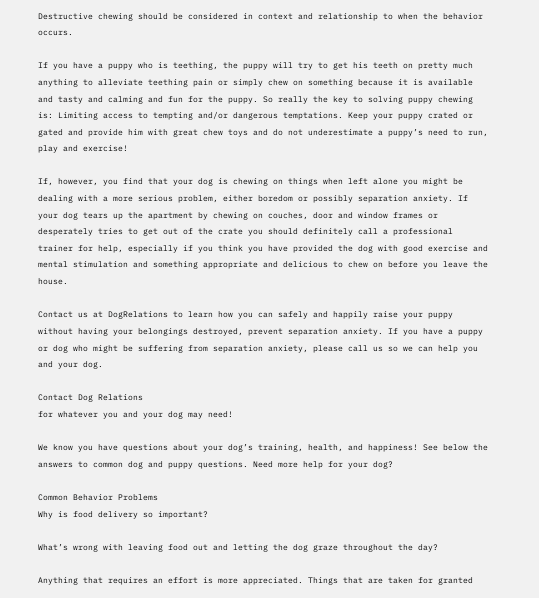Destructive chewing should be considered in context and relationship to when the behavior occurs.

If you have a puppy who is teething, the puppy will try to get his teeth on pretty much anything to alleviate teething pain or simply chew on something because it is available and tasty and calming and fun for the puppy. So really the key to solving puppy chewing is: Limiting access to tempting and/or dangerous temptations. Keep your puppy crated or gated and provide him with great chew toys and do not underestimate a puppy’s need to run, play and exercise!

If, however, you find that your dog is chewing on things when left alone you might be dealing with a more serious problem, either boredom or possibly separation anxiety. If your dog tears up the apartment by chewing on couches, door and window frames or desperately tries to get out of the crate you should definitely call a professional trainer for help, especially if you think you have provided the dog with good exercise and mental stimulation and something appropriate and delicious to chew on before you leave the house.

Contact us at DogRelations to learn how you can safely and happily raise your puppy without having your belongings destroyed, prevent separation anxiety. If you have a puppy or dog who might be suffering from separation anxiety, please call us so we can help you and your dog.

Contact Dog Relations
for whatever you and your dog may need!

We know you have questions about your dog’s training, health, and happiness! See below the answers to common dog and puppy questions. Need more help for your dog?

Common Behavior Problems
Why is food delivery so important?

What’s wrong with leaving food out and letting the dog graze throughout the day?

Anything that requires an effort is more appreciated. Things that are taken for granted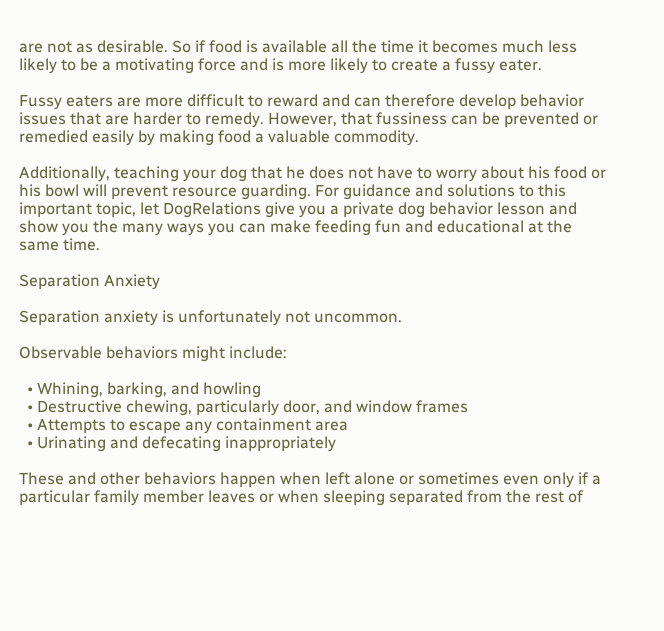are not as desirable. So if food is available all the time it becomes much less likely to be a motivating force and is more likely to create a fussy eater.

Fussy eaters are more difficult to reward and can therefore develop behavior issues that are harder to remedy. However, that fussiness can be prevented or remedied easily by making food a valuable commodity.

Additionally, teaching your dog that he does not have to worry about his food or his bowl will prevent resource guarding. For guidance and solutions to this important topic, let DogRelations give you a private dog behavior lesson and show you the many ways you can make feeding fun and educational at the same time.

Separation Anxiety

Separation anxiety is unfortunately not uncommon.

Observable behaviors might include:

  • Whining, barking, and howling
  • Destructive chewing, particularly door, and window frames
  • Attempts to escape any containment area
  • Urinating and defecating inappropriately

These and other behaviors happen when left alone or sometimes even only if a particular family member leaves or when sleeping separated from the rest of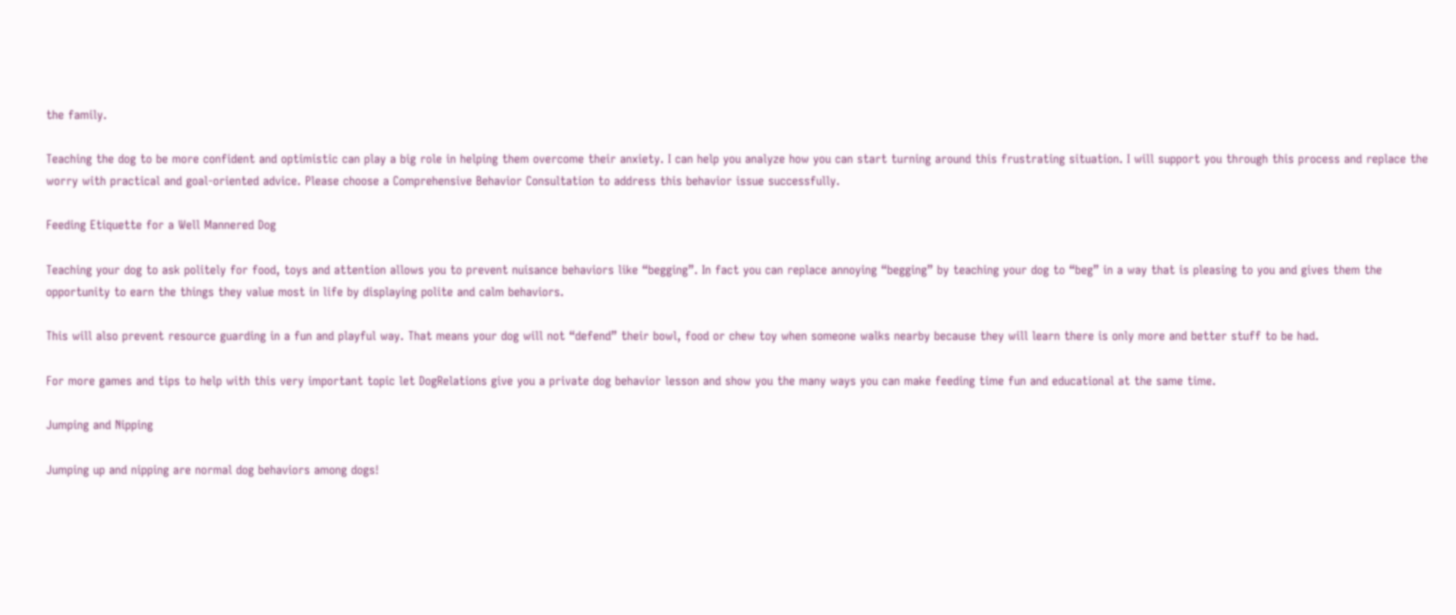the family.

Teaching the dog to be more confident and optimistic can play a big role in helping them overcome their anxiety. I can help you analyze how you can start turning around this frustrating situation. I will support you through this process and replace the worry with practical and goal-oriented advice. Please choose a Comprehensive Behavior Consultation to address this behavior issue successfully.

Feeding Etiquette for a Well Mannered Dog

Teaching your dog to ask politely for food, toys and attention allows you to prevent nuisance behaviors like “begging”. In fact you can replace annoying “begging” by teaching your dog to “beg” in a way that is pleasing to you and gives them the opportunity to earn the things they value most in life by displaying polite and calm behaviors.

This will also prevent resource guarding in a fun and playful way. That means your dog will not “defend” their bowl, food or chew toy when someone walks nearby because they will learn there is only more and better stuff to be had.

For more games and tips to help with this very important topic let DogRelations give you a private dog behavior lesson and show you the many ways you can make feeding time fun and educational at the same time.

Jumping and Nipping

Jumping up and nipping are normal dog behaviors among dogs!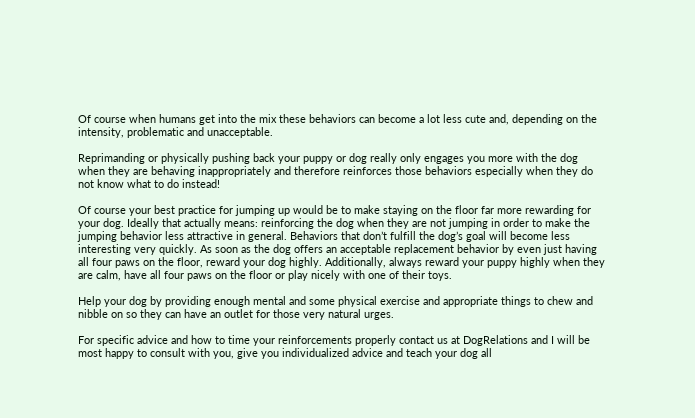Of course when humans get into the mix these behaviors can become a lot less cute and, depending on the intensity, problematic and unacceptable.

Reprimanding or physically pushing back your puppy or dog really only engages you more with the dog when they are behaving inappropriately and therefore reinforces those behaviors especially when they do not know what to do instead!

Of course your best practice for jumping up would be to make staying on the floor far more rewarding for your dog. Ideally that actually means: reinforcing the dog when they are not jumping in order to make the jumping behavior less attractive in general. Behaviors that don’t fulfill the dog’s goal will become less interesting very quickly. As soon as the dog offers an acceptable replacement behavior by even just having all four paws on the floor, reward your dog highly. Additionally, always reward your puppy highly when they are calm, have all four paws on the floor or play nicely with one of their toys.

Help your dog by providing enough mental and some physical exercise and appropriate things to chew and nibble on so they can have an outlet for those very natural urges.

For specific advice and how to time your reinforcements properly contact us at DogRelations and I will be most happy to consult with you, give you individualized advice and teach your dog all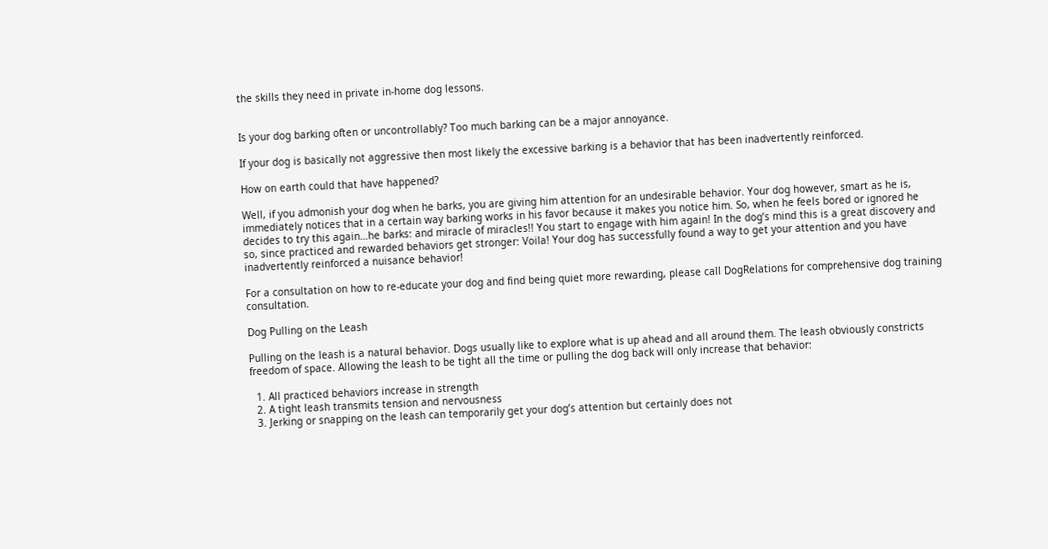the skills they need in private in-home dog lessons.


Is your dog barking often or uncontrollably? Too much barking can be a major annoyance.

If your dog is basically not aggressive then most likely the excessive barking is a behavior that has been inadvertently reinforced.

How on earth could that have happened?

Well, if you admonish your dog when he barks, you are giving him attention for an undesirable behavior. Your dog however, smart as he is, immediately notices that in a certain way barking works in his favor because it makes you notice him. So, when he feels bored or ignored he decides to try this again…he barks: and miracle of miracles!! You start to engage with him again! In the dog’s mind this is a great discovery and so, since practiced and rewarded behaviors get stronger: Voila! Your dog has successfully found a way to get your attention and you have inadvertently reinforced a nuisance behavior!

For a consultation on how to re-educate your dog and find being quiet more rewarding, please call DogRelations for comprehensive dog training consultation.

Dog Pulling on the Leash

Pulling on the leash is a natural behavior. Dogs usually like to explore what is up ahead and all around them. The leash obviously constricts freedom of space. Allowing the leash to be tight all the time or pulling the dog back will only increase that behavior:

  1. All practiced behaviors increase in strength
  2. A tight leash transmits tension and nervousness
  3. Jerking or snapping on the leash can temporarily get your dog’s attention but certainly does not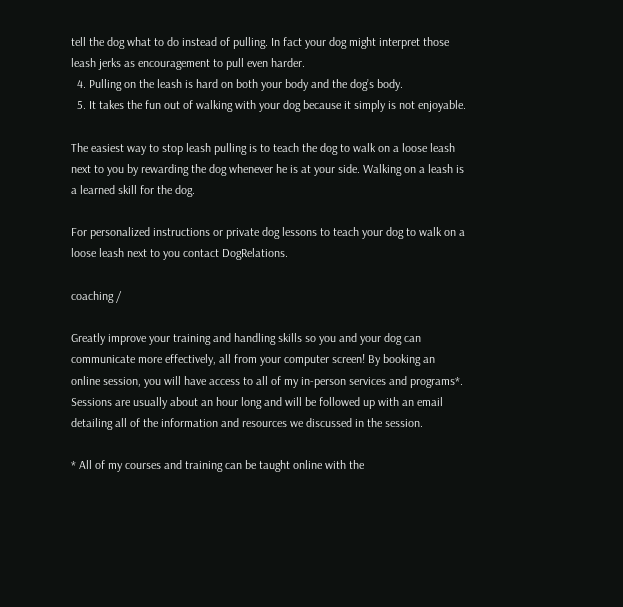tell the dog what to do instead of pulling. In fact your dog might interpret those leash jerks as encouragement to pull even harder.
  4. Pulling on the leash is hard on both your body and the dog’s body.
  5. It takes the fun out of walking with your dog because it simply is not enjoyable.

The easiest way to stop leash pulling is to teach the dog to walk on a loose leash next to you by rewarding the dog whenever he is at your side. Walking on a leash is a learned skill for the dog.

For personalized instructions or private dog lessons to teach your dog to walk on a loose leash next to you contact DogRelations.

coaching /

Greatly improve your training and handling skills so you and your dog can communicate more effectively, all from your computer screen! By booking an online session, you will have access to all of my in-person services and programs*. Sessions are usually about an hour long and will be followed up with an email detailing all of the information and resources we discussed in the session.

* All of my courses and training can be taught online with the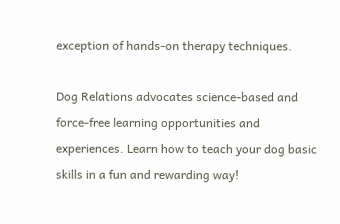exception of hands-on therapy techniques.

Dog Relations advocates science-based and force-free learning opportunities and experiences. Learn how to teach your dog basic skills in a fun and rewarding way!